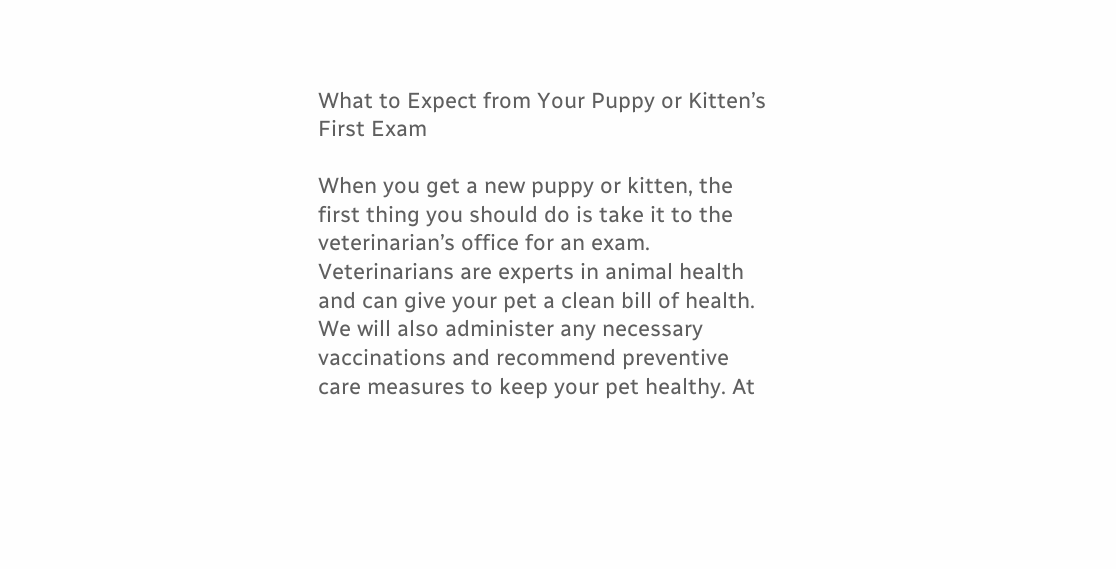What to Expect from Your Puppy or Kitten’s First Exam

When you get a new puppy or kitten, the first thing you should do is take it to the veterinarian’s office for an exam. Veterinarians are experts in animal health and can give your pet a clean bill of health. We will also administer any necessary vaccinations and recommend preventive care measures to keep your pet healthy. At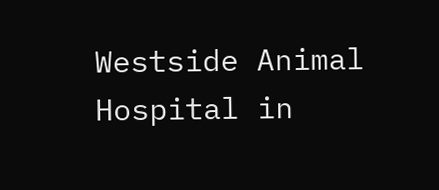Westside Animal Hospital in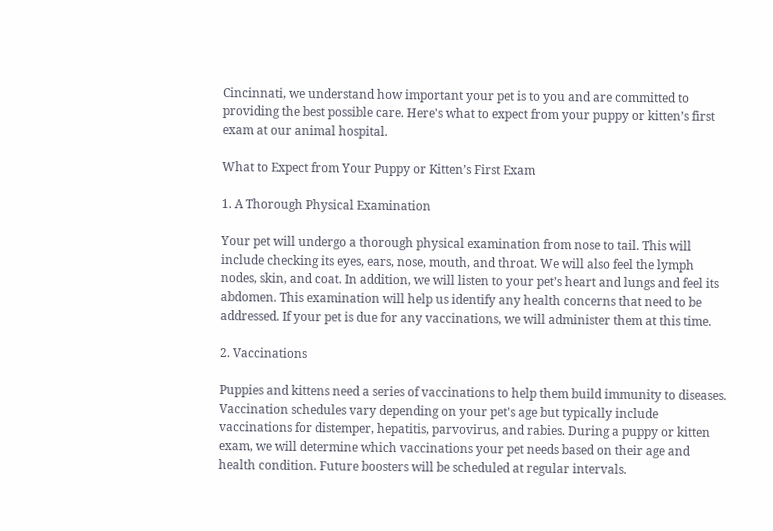Cincinnati, we understand how important your pet is to you and are committed to providing the best possible care. Here's what to expect from your puppy or kitten’s first exam at our animal hospital.

What to Expect from Your Puppy or Kitten’s First Exam

1. A Thorough Physical Examination

Your pet will undergo a thorough physical examination from nose to tail. This will include checking its eyes, ears, nose, mouth, and throat. We will also feel the lymph nodes, skin, and coat. In addition, we will listen to your pet’s heart and lungs and feel its abdomen. This examination will help us identify any health concerns that need to be addressed. If your pet is due for any vaccinations, we will administer them at this time.

2. Vaccinations

Puppies and kittens need a series of vaccinations to help them build immunity to diseases. Vaccination schedules vary depending on your pet's age but typically include vaccinations for distemper, hepatitis, parvovirus, and rabies. During a puppy or kitten exam, we will determine which vaccinations your pet needs based on their age and health condition. Future boosters will be scheduled at regular intervals.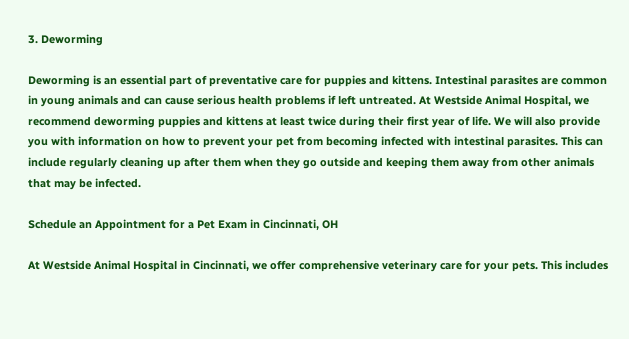3. Deworming

Deworming is an essential part of preventative care for puppies and kittens. Intestinal parasites are common in young animals and can cause serious health problems if left untreated. At Westside Animal Hospital, we recommend deworming puppies and kittens at least twice during their first year of life. We will also provide you with information on how to prevent your pet from becoming infected with intestinal parasites. This can include regularly cleaning up after them when they go outside and keeping them away from other animals that may be infected.

Schedule an Appointment for a Pet Exam in Cincinnati, OH

At Westside Animal Hospital in Cincinnati, we offer comprehensive veterinary care for your pets. This includes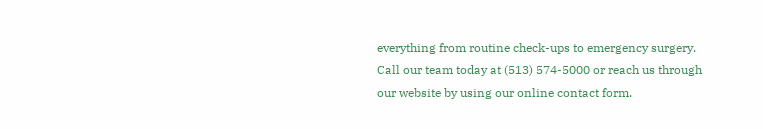everything from routine check-ups to emergency surgery. Call our team today at (513) 574-5000 or reach us through our website by using our online contact form.